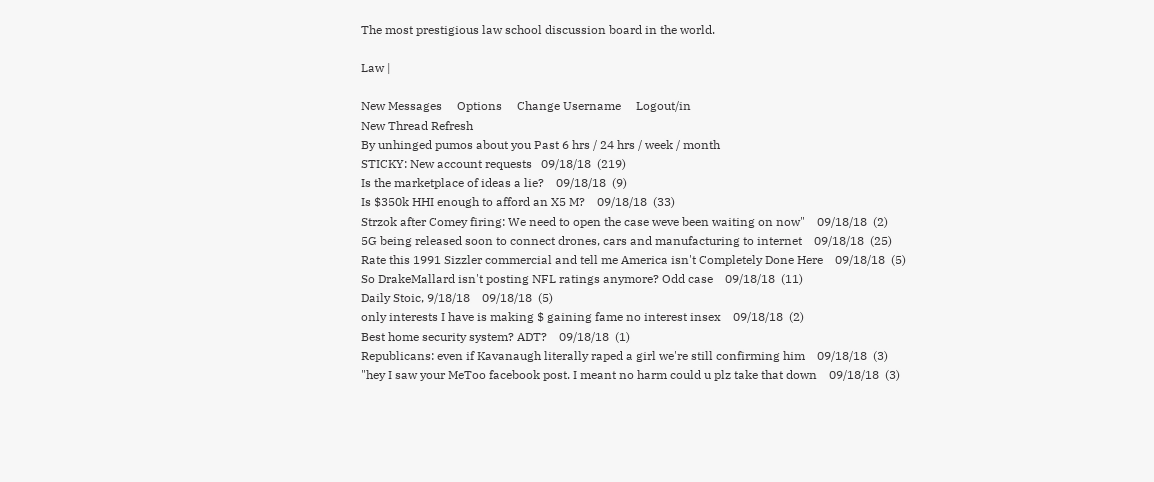The most prestigious law school discussion board in the world.

Law |

New Messages     Options     Change Username     Logout/in
New Thread Refresh
By unhinged pumos about you Past 6 hrs / 24 hrs / week / month
STICKY: New account requests   09/18/18  (219)
Is the marketplace of ideas a lie?    09/18/18  (9)
Is $350k HHI enough to afford an X5 M?    09/18/18  (33)
Strzok after Comey firing: We need to open the case weve been waiting on now"    09/18/18  (2)
5G being released soon to connect drones, cars and manufacturing to internet    09/18/18  (25)
Rate this 1991 Sizzler commercial and tell me America isn't Completely Done Here    09/18/18  (5)
So DrakeMallard isn't posting NFL ratings anymore? Odd case    09/18/18  (11)
Daily Stoic, 9/18/18    09/18/18  (5)
only interests I have is making $ gaining fame no interest insex    09/18/18  (2)
Best home security system? ADT?    09/18/18  (1)
Republicans: even if Kavanaugh literally raped a girl we're still confirming him    09/18/18  (3)
"hey I saw your MeToo facebook post. I meant no harm could u plz take that down    09/18/18  (3)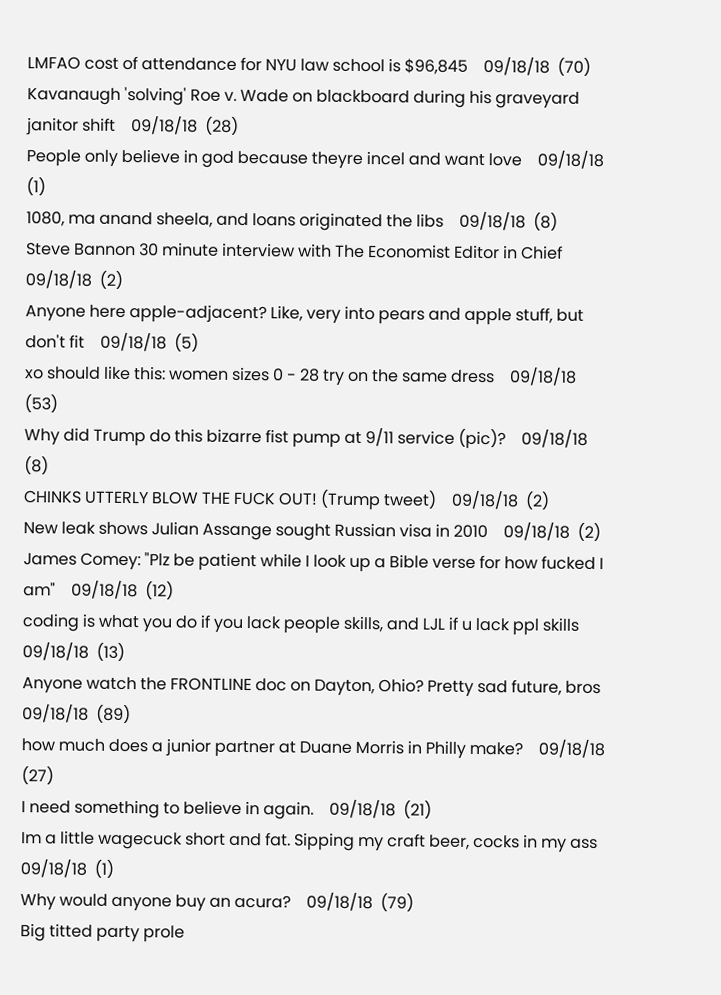LMFAO cost of attendance for NYU law school is $96,845    09/18/18  (70)
Kavanaugh 'solving' Roe v. Wade on blackboard during his graveyard janitor shift    09/18/18  (28)
People only believe in god because theyre incel and want love    09/18/18  (1)
1080, ma anand sheela, and loans originated the libs    09/18/18  (8)
Steve Bannon 30 minute interview with The Economist Editor in Chief    09/18/18  (2)
Anyone here apple-adjacent? Like, very into pears and apple stuff, but don't fit    09/18/18  (5)
xo should like this: women sizes 0 - 28 try on the same dress    09/18/18  (53)
Why did Trump do this bizarre fist pump at 9/11 service (pic)?    09/18/18  (8)
CHINKS UTTERLY BLOW THE FUCK OUT! (Trump tweet)    09/18/18  (2)
New leak shows Julian Assange sought Russian visa in 2010    09/18/18  (2)
James Comey: "Plz be patient while I look up a Bible verse for how fucked I am"    09/18/18  (12)
coding is what you do if you lack people skills, and LJL if u lack ppl skills    09/18/18  (13)
Anyone watch the FRONTLINE doc on Dayton, Ohio? Pretty sad future, bros    09/18/18  (89)
how much does a junior partner at Duane Morris in Philly make?    09/18/18  (27)
I need something to believe in again.    09/18/18  (21)
Im a little wagecuck short and fat. Sipping my craft beer, cocks in my ass    09/18/18  (1)
Why would anyone buy an acura?    09/18/18  (79)
Big titted party prole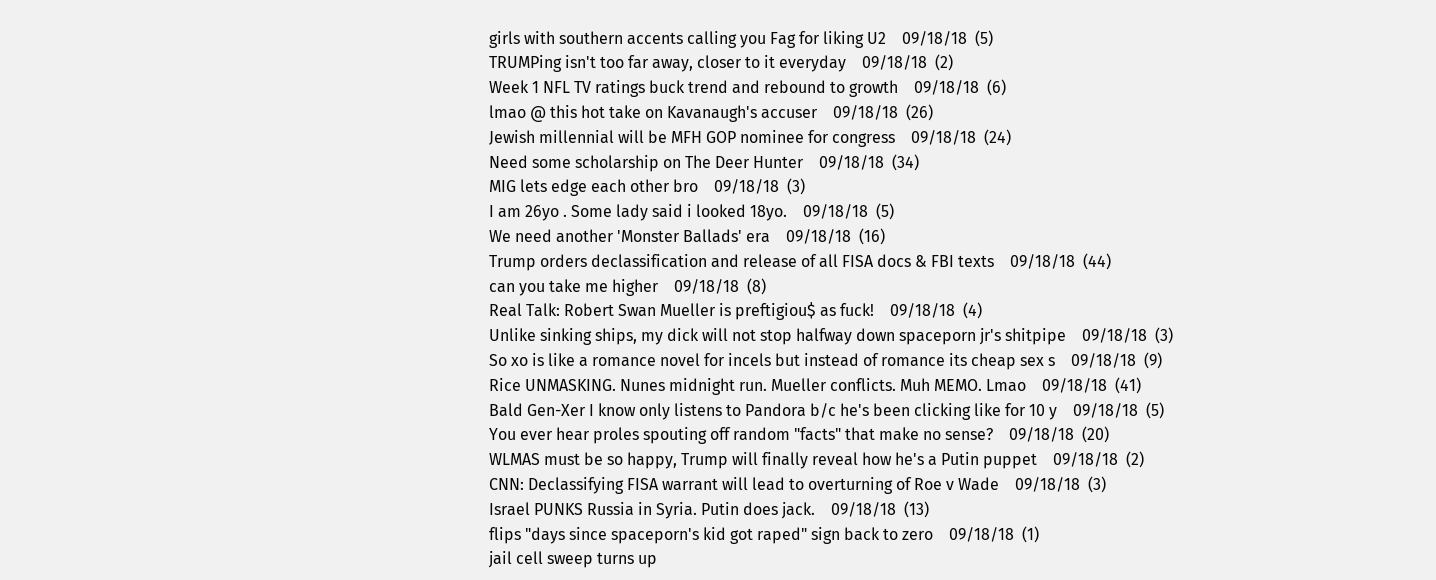girls with southern accents calling you Fag for liking U2    09/18/18  (5)
TRUMPing isn't too far away, closer to it everyday    09/18/18  (2)
Week 1 NFL TV ratings buck trend and rebound to growth    09/18/18  (6)
lmao @ this hot take on Kavanaugh's accuser    09/18/18  (26)
Jewish millennial will be MFH GOP nominee for congress    09/18/18  (24)
Need some scholarship on The Deer Hunter    09/18/18  (34)
MIG lets edge each other bro    09/18/18  (3)
I am 26yo . Some lady said i looked 18yo.    09/18/18  (5)
We need another 'Monster Ballads' era    09/18/18  (16)
Trump orders declassification and release of all FISA docs & FBI texts    09/18/18  (44)
can you take me higher    09/18/18  (8)
Real Talk: Robert Swan Mueller is preftigiou$ as fuck!    09/18/18  (4)
Unlike sinking ships, my dick will not stop halfway down spaceporn jr's shitpipe    09/18/18  (3)
So xo is like a romance novel for incels but instead of romance its cheap sex s    09/18/18  (9)
Rice UNMASKING. Nunes midnight run. Mueller conflicts. Muh MEMO. Lmao    09/18/18  (41)
Bald Gen-Xer I know only listens to Pandora b/c he's been clicking like for 10 y    09/18/18  (5)
You ever hear proles spouting off random "facts" that make no sense?    09/18/18  (20)
WLMAS must be so happy, Trump will finally reveal how he's a Putin puppet    09/18/18  (2)
CNN: Declassifying FISA warrant will lead to overturning of Roe v Wade    09/18/18  (3)
Israel PUNKS Russia in Syria. Putin does jack.    09/18/18  (13)
flips "days since spaceporn's kid got raped" sign back to zero    09/18/18  (1)
jail cell sweep turns up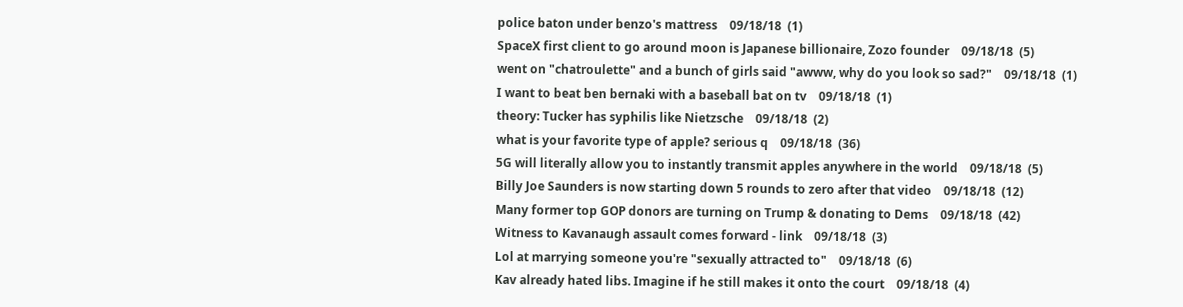police baton under benzo's mattress    09/18/18  (1)
SpaceX first client to go around moon is Japanese billionaire, Zozo founder    09/18/18  (5)
went on "chatroulette" and a bunch of girls said "awww, why do you look so sad?"    09/18/18  (1)
I want to beat ben bernaki with a baseball bat on tv    09/18/18  (1)
theory: Tucker has syphilis like Nietzsche    09/18/18  (2)
what is your favorite type of apple? serious q    09/18/18  (36)
5G will literally allow you to instantly transmit apples anywhere in the world    09/18/18  (5)
Billy Joe Saunders is now starting down 5 rounds to zero after that video    09/18/18  (12)
Many former top GOP donors are turning on Trump & donating to Dems    09/18/18  (42)
Witness to Kavanaugh assault comes forward - link    09/18/18  (3)
Lol at marrying someone you're "sexually attracted to"    09/18/18  (6)
Kav already hated libs. Imagine if he still makes it onto the court    09/18/18  (4)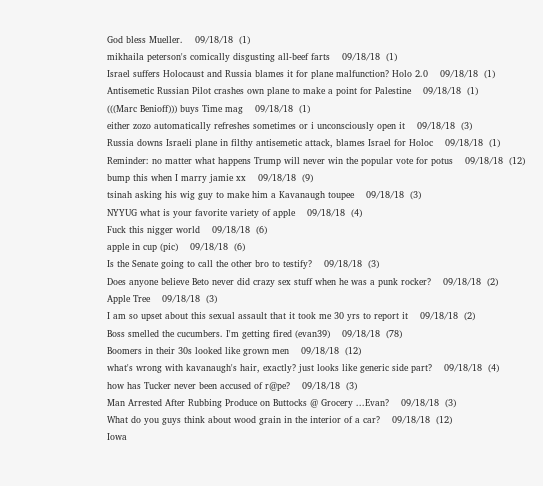God bless Mueller.    09/18/18  (1)
mikhaila peterson's comically disgusting all-beef farts    09/18/18  (1)
Israel suffers Holocaust and Russia blames it for plane malfunction? Holo 2.0    09/18/18  (1)
Antisemetic Russian Pilot crashes own plane to make a point for Palestine    09/18/18  (1)
(((Marc Benioff))) buys Time mag    09/18/18  (1)
either zozo automatically refreshes sometimes or i unconsciously open it    09/18/18  (3)
Russia downs Israeli plane in filthy antisemetic attack, blames Israel for Holoc    09/18/18  (1)
Reminder: no matter what happens Trump will never win the popular vote for potus    09/18/18  (12)
bump this when I marry jamie xx    09/18/18  (9)
tsinah asking his wig guy to make him a Kavanaugh toupee    09/18/18  (3)
NYYUG what is your favorite variety of apple    09/18/18  (4)
Fuck this nigger world    09/18/18  (6)
apple in cup (pic)    09/18/18  (6)
Is the Senate going to call the other bro to testify?    09/18/18  (3)
Does anyone believe Beto never did crazy sex stuff when he was a punk rocker?    09/18/18  (2)
Apple Tree    09/18/18  (3)
I am so upset about this sexual assault that it took me 30 yrs to report it    09/18/18  (2)
Boss smelled the cucumbers. I'm getting fired (evan39)    09/18/18  (78)
Boomers in their 30s looked like grown men    09/18/18  (12)
what's wrong with kavanaugh's hair, exactly? just looks like generic side part?    09/18/18  (4)
how has Tucker never been accused of r@pe?    09/18/18  (3)
Man Arrested After Rubbing Produce on Buttocks @ Grocery ...Evan?    09/18/18  (3)
What do you guys think about wood grain in the interior of a car?    09/18/18  (12)
Iowa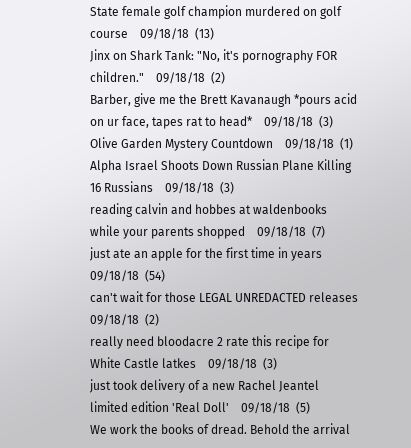State female golf champion murdered on golf course    09/18/18  (13)
Jinx on Shark Tank: "No, it's pornography FOR children."    09/18/18  (2)
Barber, give me the Brett Kavanaugh *pours acid on ur face, tapes rat to head*    09/18/18  (3)
Olive Garden Mystery Countdown    09/18/18  (1)
Alpha Israel Shoots Down Russian Plane Killing 16 Russians    09/18/18  (3)
reading calvin and hobbes at waldenbooks while your parents shopped    09/18/18  (7)
just ate an apple for the first time in years    09/18/18  (54)
can't wait for those LEGAL UNREDACTED releases    09/18/18  (2)
really need bloodacre 2 rate this recipe for White Castle latkes    09/18/18  (3)
just took delivery of a new Rachel Jeantel limited edition 'Real Doll'    09/18/18  (5)
We work the books of dread. Behold the arrival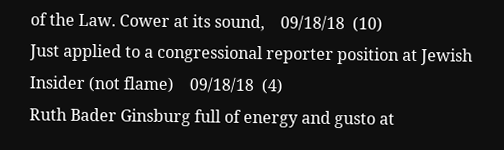of the Law. Cower at its sound,    09/18/18  (10)
Just applied to a congressional reporter position at Jewish Insider (not flame)    09/18/18  (4)
Ruth Bader Ginsburg full of energy and gusto at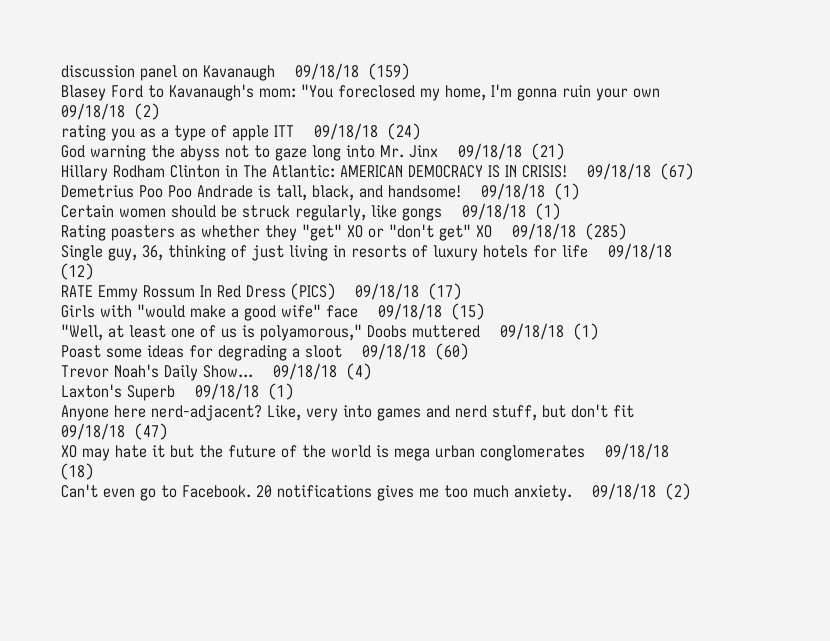discussion panel on Kavanaugh    09/18/18  (159)
Blasey Ford to Kavanaugh's mom: "You foreclosed my home, I'm gonna ruin your own    09/18/18  (2)
rating you as a type of apple ITT    09/18/18  (24)
God warning the abyss not to gaze long into Mr. Jinx    09/18/18  (21)
Hillary Rodham Clinton in The Atlantic: AMERICAN DEMOCRACY IS IN CRISIS!    09/18/18  (67)
Demetrius Poo Poo Andrade is tall, black, and handsome!    09/18/18  (1)
Certain women should be struck regularly, like gongs    09/18/18  (1)
Rating poasters as whether they "get" XO or "don't get" XO    09/18/18  (285)
Single guy, 36, thinking of just living in resorts of luxury hotels for life    09/18/18  (12)
RATE Emmy Rossum In Red Dress (PICS)    09/18/18  (17)
Girls with "would make a good wife" face    09/18/18  (15)
"Well, at least one of us is polyamorous," Doobs muttered    09/18/18  (1)
Poast some ideas for degrading a sloot    09/18/18  (60)
Trevor Noah's Daily Show...    09/18/18  (4)
Laxton's Superb    09/18/18  (1)
Anyone here nerd-adjacent? Like, very into games and nerd stuff, but don't fit    09/18/18  (47)
XO may hate it but the future of the world is mega urban conglomerates    09/18/18  (18)
Can't even go to Facebook. 20 notifications gives me too much anxiety.    09/18/18  (2)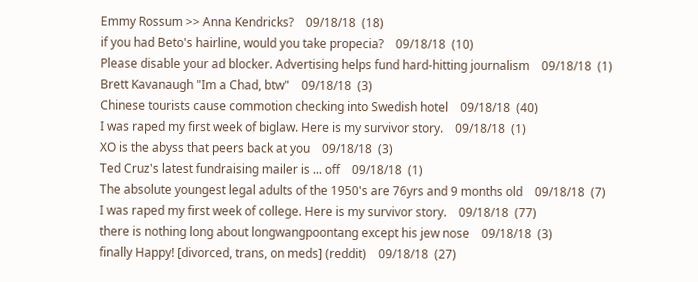Emmy Rossum >> Anna Kendricks?    09/18/18  (18)
if you had Beto's hairline, would you take propecia?    09/18/18  (10)
Please disable your ad blocker. Advertising helps fund hard-hitting journalism    09/18/18  (1)
Brett Kavanaugh "Im a Chad, btw"    09/18/18  (3)
Chinese tourists cause commotion checking into Swedish hotel    09/18/18  (40)
I was raped my first week of biglaw. Here is my survivor story.    09/18/18  (1)
XO is the abyss that peers back at you    09/18/18  (3)
Ted Cruz's latest fundraising mailer is ... off    09/18/18  (1)
The absolute youngest legal adults of the 1950's are 76yrs and 9 months old    09/18/18  (7)
I was raped my first week of college. Here is my survivor story.    09/18/18  (77)
there is nothing long about longwangpoontang except his jew nose    09/18/18  (3)
finally Happy! [divorced, trans, on meds] (reddit)    09/18/18  (27)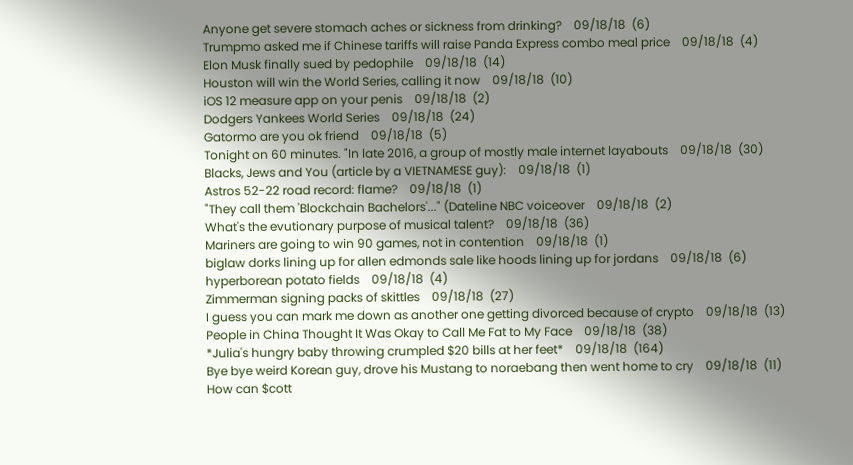Anyone get severe stomach aches or sickness from drinking?    09/18/18  (6)
Trumpmo asked me if Chinese tariffs will raise Panda Express combo meal price    09/18/18  (4)
Elon Musk finally sued by pedophile    09/18/18  (14)
Houston will win the World Series, calling it now    09/18/18  (10)
iOS 12 measure app on your penis    09/18/18  (2)
Dodgers Yankees World Series    09/18/18  (24)
Gatormo are you ok friend    09/18/18  (5)
Tonight on 60 minutes. "In late 2016, a group of mostly male internet layabouts    09/18/18  (30)
Blacks, Jews and You (article by a VIETNAMESE guy):    09/18/18  (1)
Astros 52-22 road record: flame?    09/18/18  (1)
"They call them 'Blockchain Bachelors'..." (Dateline NBC voiceover    09/18/18  (2)
What's the evutionary purpose of musical talent?    09/18/18  (36)
Mariners are going to win 90 games, not in contention    09/18/18  (1)
biglaw dorks lining up for allen edmonds sale like hoods lining up for jordans    09/18/18  (6)
hyperborean potato fields    09/18/18  (4)
Zimmerman signing packs of skittles    09/18/18  (27)
I guess you can mark me down as another one getting divorced because of crypto    09/18/18  (13)
People in China Thought It Was Okay to Call Me Fat to My Face    09/18/18  (38)
*Julia's hungry baby throwing crumpled $20 bills at her feet*    09/18/18  (164)
Bye bye weird Korean guy, drove his Mustang to noraebang then went home to cry    09/18/18  (11)
How can $cott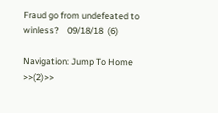Fraud go from undefeated to winless?    09/18/18  (6)

Navigation: Jump To Home >>(2)>>